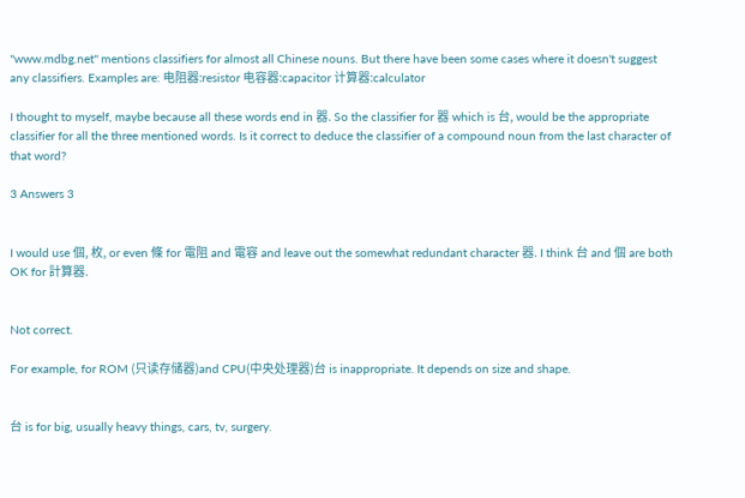"www.mdbg.net" mentions classifiers for almost all Chinese nouns. But there have been some cases where it doesn't suggest any classifiers. Examples are: 电阻器:resistor 电容器:capacitor 计算器:calculator

I thought to myself, maybe because all these words end in 器. So the classifier for 器 which is 台, would be the appropriate classifier for all the three mentioned words. Is it correct to deduce the classifier of a compound noun from the last character of that word?

3 Answers 3


I would use 個, 枚, or even 條 for 電阻 and 電容 and leave out the somewhat redundant character 器. I think 台 and 個 are both OK for 計算器.


Not correct.

For example, for ROM (只读存储器)and CPU(中央处理器)台 is inappropriate. It depends on size and shape.


台 is for big, usually heavy things, cars, tv, surgery.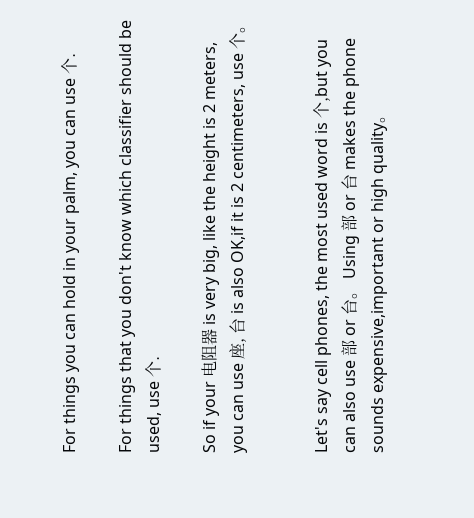For things you can hold in your palm, you can use 个.

For things that you don't know which classifier should be used, use 个.

So if your 电阻器 is very big, like the height is 2 meters, you can use 座, 台 is also OK,if it is 2 centimeters, use 个。


Let's say cell phones, the most used word is 个,but you can also use 部 or 台。 Using 部 or 台 makes the phone sounds expensive,important or high quality。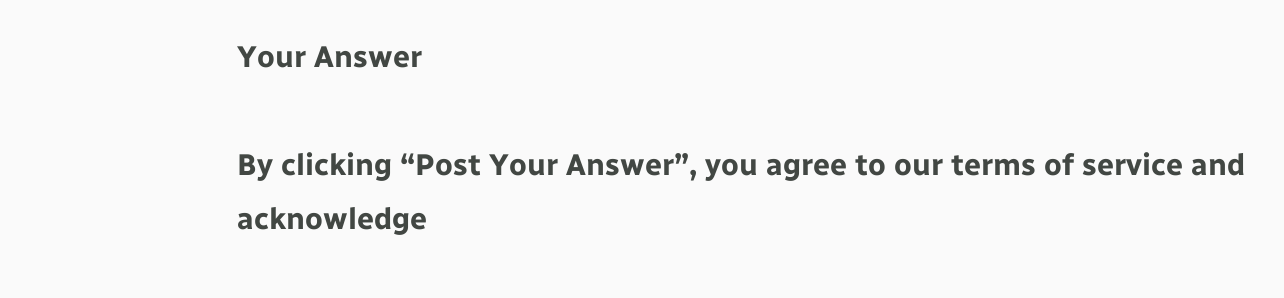Your Answer

By clicking “Post Your Answer”, you agree to our terms of service and acknowledge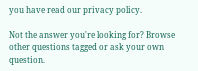you have read our privacy policy.

Not the answer you're looking for? Browse other questions tagged or ask your own question.